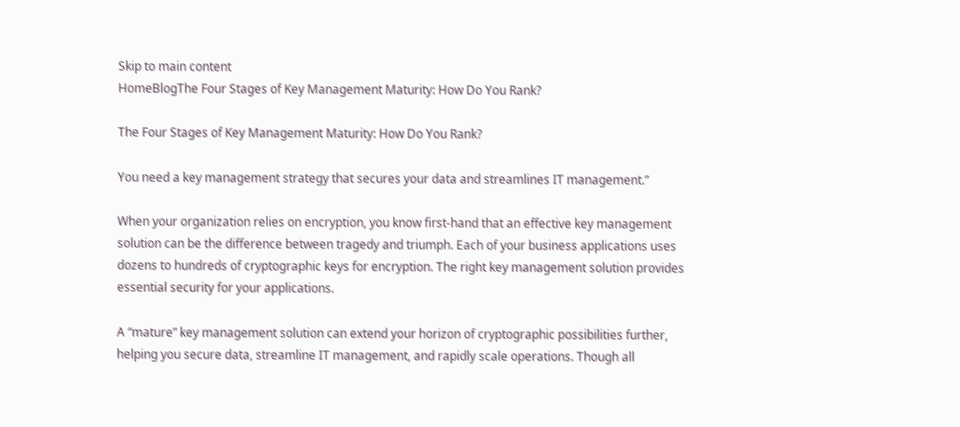Skip to main content
HomeBlogThe Four Stages of Key Management Maturity: How Do You Rank?

The Four Stages of Key Management Maturity: How Do You Rank?

You need a key management strategy that secures your data and streamlines IT management.”

When your organization relies on encryption, you know first-hand that an effective key management solution can be the difference between tragedy and triumph. Each of your business applications uses dozens to hundreds of cryptographic keys for encryption. The right key management solution provides essential security for your applications.

A “mature” key management solution can extend your horizon of cryptographic possibilities further, helping you secure data, streamline IT management, and rapidly scale operations. Though all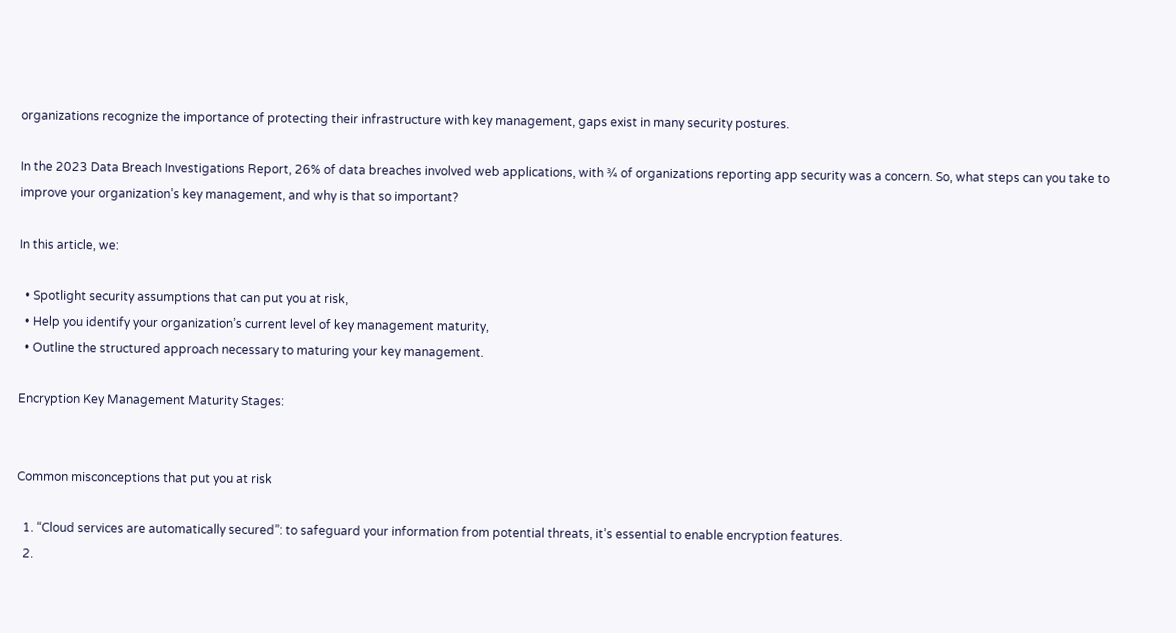organizations recognize the importance of protecting their infrastructure with key management, gaps exist in many security postures.

In the 2023 Data Breach Investigations Report, 26% of data breaches involved web applications, with ¾ of organizations reporting app security was a concern. So, what steps can you take to improve your organization’s key management, and why is that so important?

In this article, we:

  • Spotlight security assumptions that can put you at risk,
  • Help you identify your organization’s current level of key management maturity,
  • Outline the structured approach necessary to maturing your key management.

Encryption Key Management Maturity Stages:


Common misconceptions that put you at risk

  1. “Cloud services are automatically secured”: to safeguard your information from potential threats, it’s essential to enable encryption features.
  2.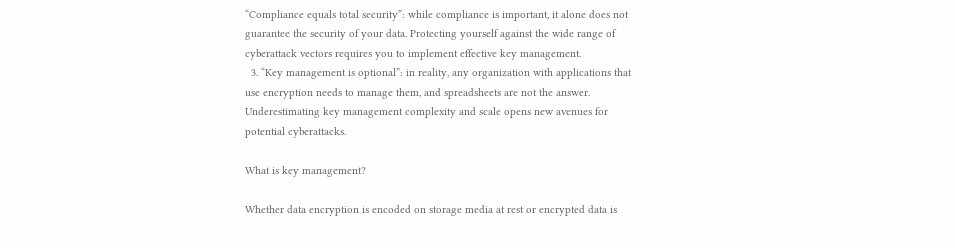“Compliance equals total security”: while compliance is important, it alone does not guarantee the security of your data. Protecting yourself against the wide range of cyberattack vectors requires you to implement effective key management.
  3. “Key management is optional”: in reality, any organization with applications that use encryption needs to manage them, and spreadsheets are not the answer. Underestimating key management complexity and scale opens new avenues for potential cyberattacks.

What is key management?

Whether data encryption is encoded on storage media at rest or encrypted data is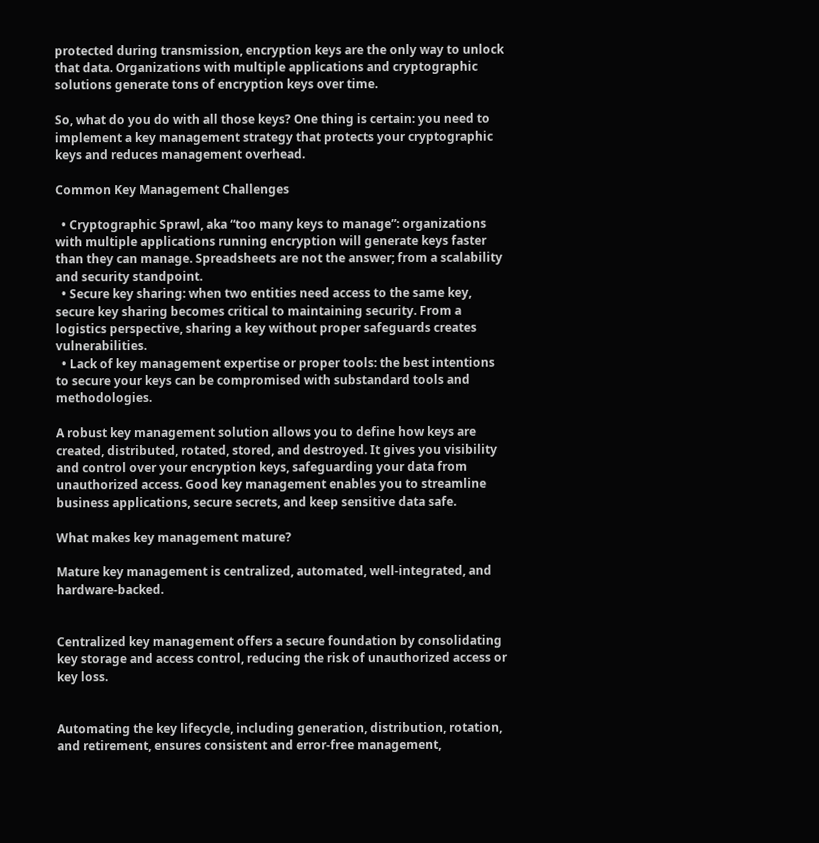protected during transmission, encryption keys are the only way to unlock that data. Organizations with multiple applications and cryptographic solutions generate tons of encryption keys over time.

So, what do you do with all those keys? One thing is certain: you need to implement a key management strategy that protects your cryptographic keys and reduces management overhead.

Common Key Management Challenges

  • Cryptographic Sprawl, aka “too many keys to manage”: organizations with multiple applications running encryption will generate keys faster than they can manage. Spreadsheets are not the answer; from a scalability and security standpoint.
  • Secure key sharing: when two entities need access to the same key, secure key sharing becomes critical to maintaining security. From a logistics perspective, sharing a key without proper safeguards creates vulnerabilities.
  • Lack of key management expertise or proper tools: the best intentions to secure your keys can be compromised with substandard tools and methodologies.

A robust key management solution allows you to define how keys are created, distributed, rotated, stored, and destroyed. It gives you visibility and control over your encryption keys, safeguarding your data from unauthorized access. Good key management enables you to streamline business applications, secure secrets, and keep sensitive data safe.

What makes key management mature?

Mature key management is centralized, automated, well-integrated, and hardware-backed.


Centralized key management offers a secure foundation by consolidating key storage and access control, reducing the risk of unauthorized access or key loss.


Automating the key lifecycle, including generation, distribution, rotation, and retirement, ensures consistent and error-free management,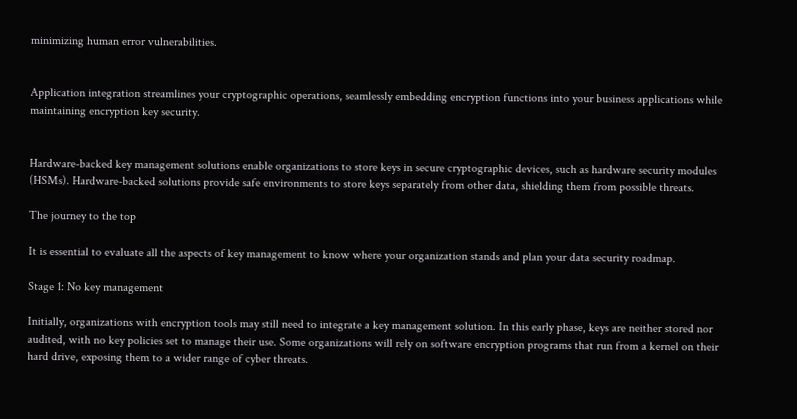minimizing human error vulnerabilities.


Application integration streamlines your cryptographic operations, seamlessly embedding encryption functions into your business applications while maintaining encryption key security.


Hardware-backed key management solutions enable organizations to store keys in secure cryptographic devices, such as hardware security modules (HSMs). Hardware-backed solutions provide safe environments to store keys separately from other data, shielding them from possible threats.

The journey to the top

It is essential to evaluate all the aspects of key management to know where your organization stands and plan your data security roadmap.

Stage 1: No key management

Initially, organizations with encryption tools may still need to integrate a key management solution. In this early phase, keys are neither stored nor audited, with no key policies set to manage their use. Some organizations will rely on software encryption programs that run from a kernel on their hard drive, exposing them to a wider range of cyber threats.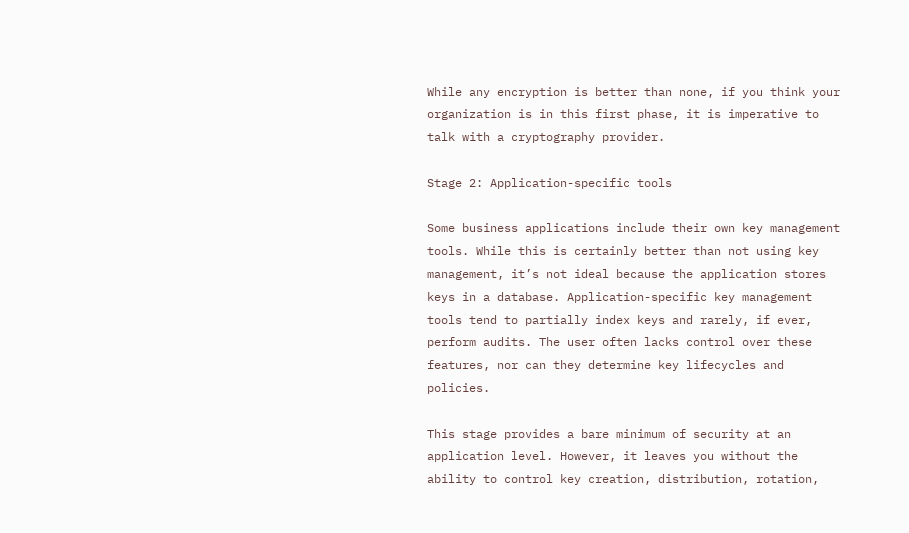While any encryption is better than none, if you think your organization is in this first phase, it is imperative to talk with a cryptography provider.

Stage 2: Application-specific tools

Some business applications include their own key management tools. While this is certainly better than not using key management, it’s not ideal because the application stores keys in a database. Application-specific key management tools tend to partially index keys and rarely, if ever, perform audits. The user often lacks control over these features, nor can they determine key lifecycles and policies.

This stage provides a bare minimum of security at an application level. However, it leaves you without the ability to control key creation, distribution, rotation,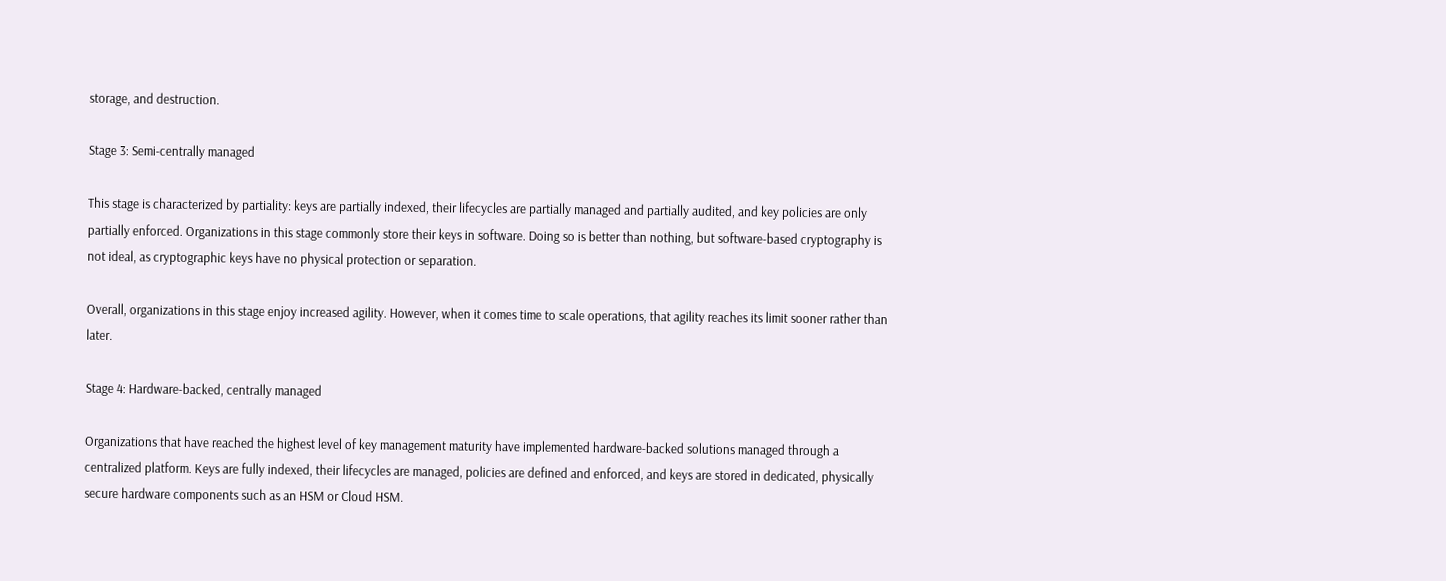storage, and destruction.

Stage 3: Semi-centrally managed

This stage is characterized by partiality: keys are partially indexed, their lifecycles are partially managed and partially audited, and key policies are only partially enforced. Organizations in this stage commonly store their keys in software. Doing so is better than nothing, but software-based cryptography is not ideal, as cryptographic keys have no physical protection or separation.

Overall, organizations in this stage enjoy increased agility. However, when it comes time to scale operations, that agility reaches its limit sooner rather than later.

Stage 4: Hardware-backed, centrally managed

Organizations that have reached the highest level of key management maturity have implemented hardware-backed solutions managed through a centralized platform. Keys are fully indexed, their lifecycles are managed, policies are defined and enforced, and keys are stored in dedicated, physically secure hardware components such as an HSM or Cloud HSM.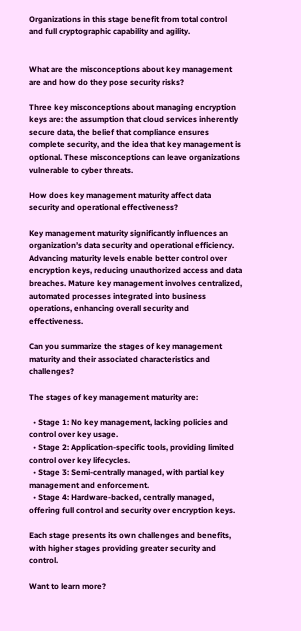Organizations in this stage benefit from total control and full cryptographic capability and agility.


What are the misconceptions about key management are and how do they pose security risks?

Three key misconceptions about managing encryption keys are: the assumption that cloud services inherently secure data, the belief that compliance ensures complete security, and the idea that key management is optional. These misconceptions can leave organizations vulnerable to cyber threats.

How does key management maturity affect data security and operational effectiveness?

Key management maturity significantly influences an organization’s data security and operational efficiency. Advancing maturity levels enable better control over encryption keys, reducing unauthorized access and data breaches. Mature key management involves centralized, automated processes integrated into business operations, enhancing overall security and effectiveness.

Can you summarize the stages of key management maturity and their associated characteristics and challenges?

The stages of key management maturity are:

  • Stage 1: No key management, lacking policies and control over key usage.
  • Stage 2: Application-specific tools, providing limited control over key lifecycles.
  • Stage 3: Semi-centrally managed, with partial key management and enforcement.
  • Stage 4: Hardware-backed, centrally managed, offering full control and security over encryption keys.

Each stage presents its own challenges and benefits, with higher stages providing greater security and control.

Want to learn more?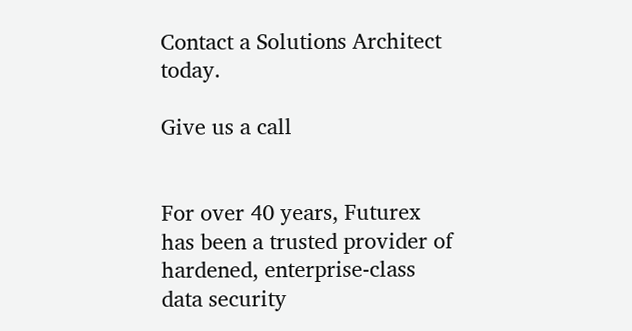Contact a Solutions Architect today.

Give us a call


For over 40 years, Futurex has been a trusted provider of hardened, enterprise-class data security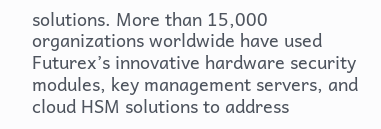solutions. More than 15,000 organizations worldwide have used Futurex’s innovative hardware security modules, key management servers, and cloud HSM solutions to address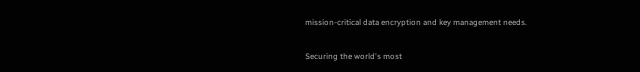mission-critical data encryption and key management needs.

Securing the world's most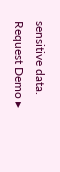sensitive data.
Request Demo ▸